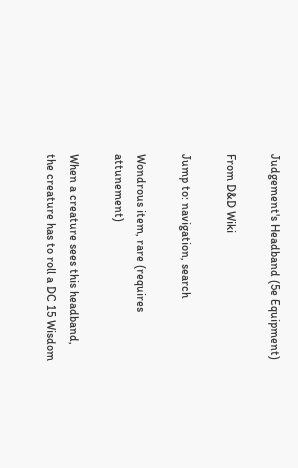Judgement's Headband (5e Equipment)

From D&D Wiki

Jump to: navigation, search

Wondrous item, rare (requires attunement)

When a creature sees this headband, the creature has to roll a DC 15 Wisdom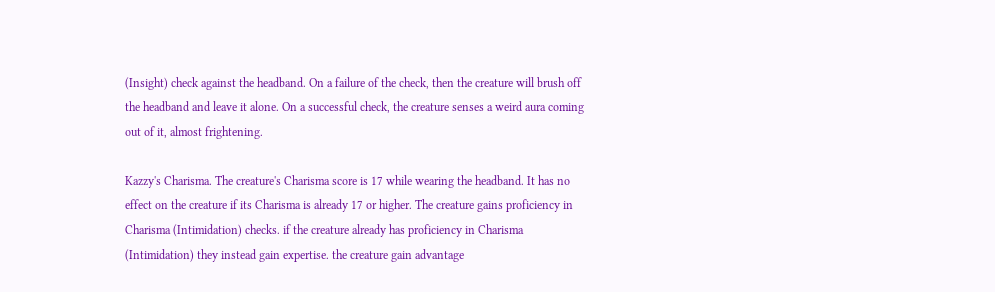(Insight) check against the headband. On a failure of the check, then the creature will brush off the headband and leave it alone. On a successful check, the creature senses a weird aura coming out of it, almost frightening.

Kazzy's Charisma. The creature's Charisma score is 17 while wearing the headband. It has no effect on the creature if its Charisma is already 17 or higher. The creature gains proficiency in Charisma (Intimidation) checks. if the creature already has proficiency in Charisma (Intimidation) they instead gain expertise. the creature gain advantage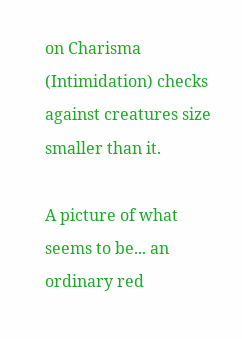on Charisma (Intimidation) checks against creatures size smaller than it.

A picture of what seems to be... an ordinary red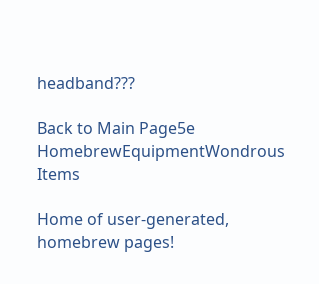headband???

Back to Main Page5e HomebrewEquipmentWondrous Items

Home of user-generated,
homebrew pages!